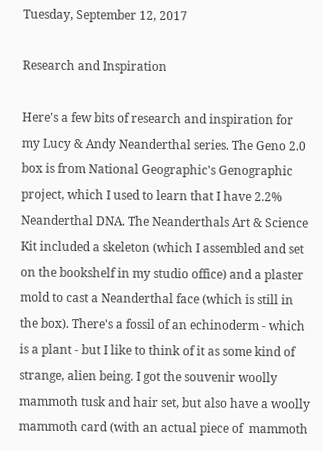Tuesday, September 12, 2017

Research and Inspiration

Here's a few bits of research and inspiration for my Lucy & Andy Neanderthal series. The Geno 2.0 box is from National Geographic's Genographic project, which I used to learn that I have 2.2% Neanderthal DNA. The Neanderthals Art & Science Kit included a skeleton (which I assembled and set on the bookshelf in my studio office) and a plaster mold to cast a Neanderthal face (which is still in the box). There's a fossil of an echinoderm - which is a plant - but I like to think of it as some kind of strange, alien being. I got the souvenir woolly mammoth tusk and hair set, but also have a woolly mammoth card (with an actual piece of  mammoth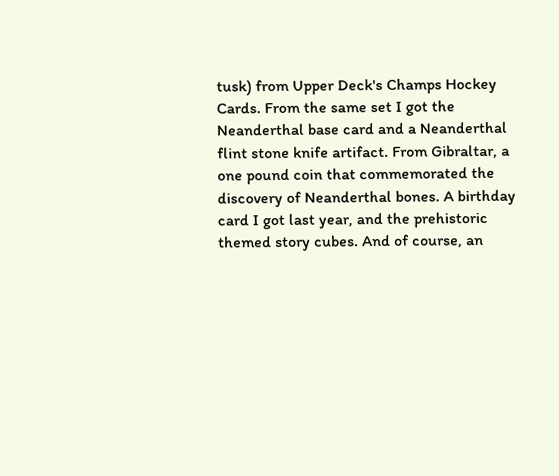tusk) from Upper Deck's Champs Hockey Cards. From the same set I got the Neanderthal base card and a Neanderthal flint stone knife artifact. From Gibraltar, a one pound coin that commemorated the discovery of Neanderthal bones. A birthday card I got last year, and the prehistoric themed story cubes. And of course, an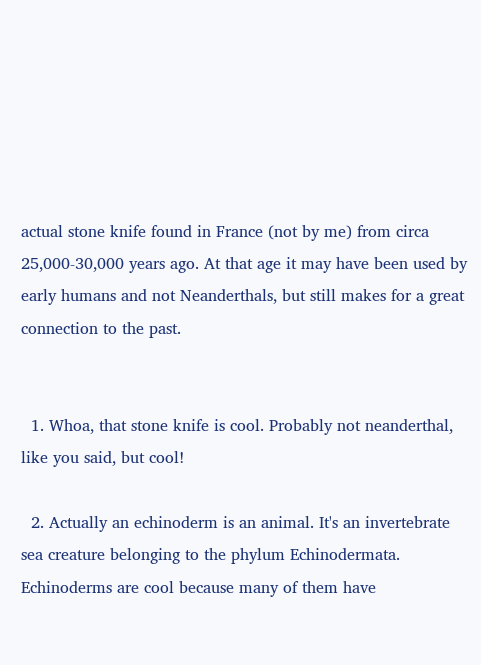actual stone knife found in France (not by me) from circa 25,000-30,000 years ago. At that age it may have been used by early humans and not Neanderthals, but still makes for a great connection to the past.


  1. Whoa, that stone knife is cool. Probably not neanderthal, like you said, but cool!

  2. Actually an echinoderm is an animal. It's an invertebrate sea creature belonging to the phylum Echinodermata. Echinoderms are cool because many of them have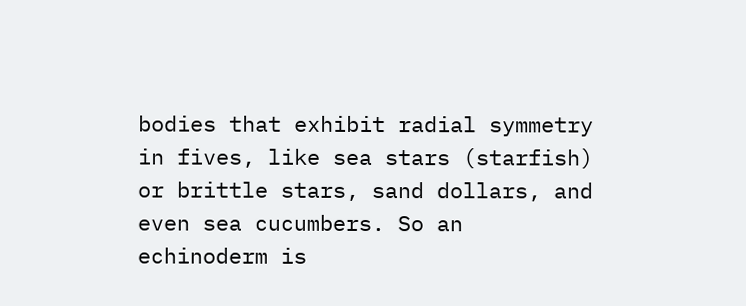bodies that exhibit radial symmetry in fives, like sea stars (starfish) or brittle stars, sand dollars, and even sea cucumbers. So an echinoderm is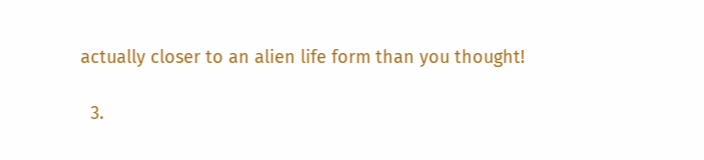actually closer to an alien life form than you thought!

  3.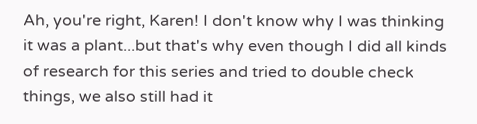Ah, you're right, Karen! I don't know why I was thinking it was a plant...but that's why even though I did all kinds of research for this series and tried to double check things, we also still had it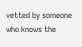vetted by someone who knows the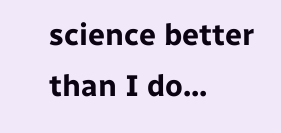science better than I do...